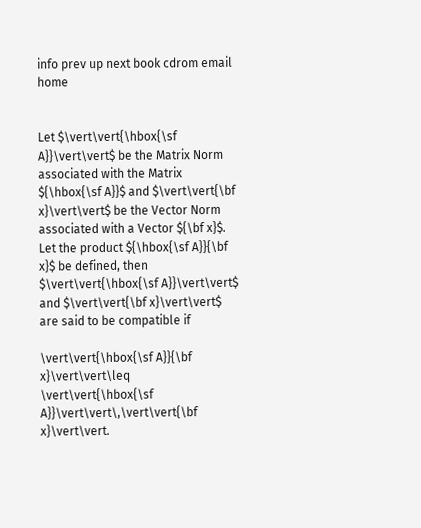info prev up next book cdrom email home


Let $\vert\vert{\hbox{\sf A}}\vert\vert$ be the Matrix Norm associated with the Matrix ${\hbox{\sf A}}$ and $\vert\vert{\bf x}\vert\vert$ be the Vector Norm associated with a Vector ${\bf x}$. Let the product ${\hbox{\sf A}}{\bf x}$ be defined, then $\vert\vert{\hbox{\sf A}}\vert\vert$ and $\vert\vert{\bf x}\vert\vert$ are said to be compatible if

\vert\vert{\hbox{\sf A}}{\bf x}\vert\vert\leq \vert\vert{\hbox{\sf A}}\vert\vert\,\vert\vert{\bf x}\vert\vert.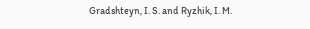Gradshteyn, I. S. and Ryzhik, I. M.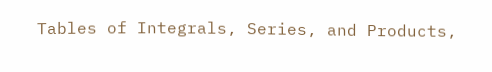Tables of Integrals, Series, and Products,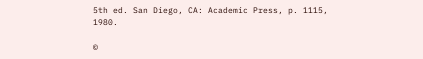5th ed. San Diego, CA: Academic Press, p. 1115, 1980.

©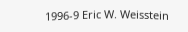1996-9 Eric W. Weisstein